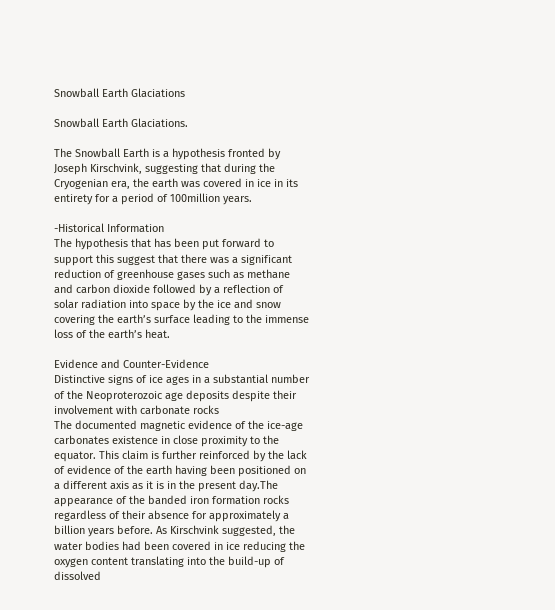Snowball Earth Glaciations

Snowball Earth Glaciations.

The Snowball Earth is a hypothesis fronted by Joseph Kirschvink, suggesting that during the Cryogenian era, the earth was covered in ice in its entirety for a period of 100million years.

-Historical Information
The hypothesis that has been put forward to support this suggest that there was a significant reduction of greenhouse gases such as methane and carbon dioxide followed by a reflection of solar radiation into space by the ice and snow covering the earth’s surface leading to the immense loss of the earth’s heat.

Evidence and Counter-Evidence
Distinctive signs of ice ages in a substantial number of the Neoproterozoic age deposits despite their involvement with carbonate rocks
The documented magnetic evidence of the ice-age carbonates existence in close proximity to the equator. This claim is further reinforced by the lack of evidence of the earth having been positioned on a different axis as it is in the present day.The appearance of the banded iron formation rocks regardless of their absence for approximately a billion years before. As Kirschvink suggested, the water bodies had been covered in ice reducing the oxygen content translating into the build-up of dissolved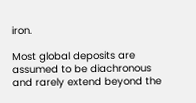iron.

Most global deposits are assumed to be diachronous and rarely extend beyond the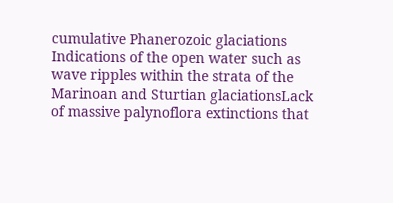cumulative Phanerozoic glaciations
Indications of the open water such as wave ripples within the strata of the Marinoan and Sturtian glaciationsLack of massive palynoflora extinctions that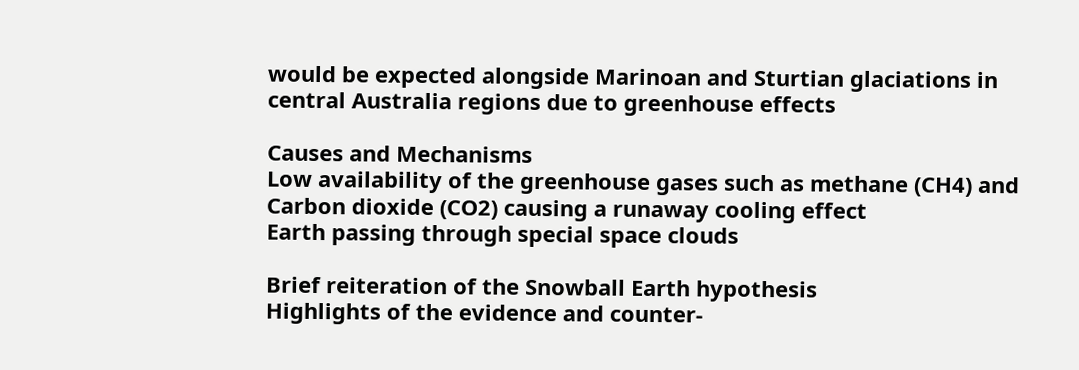would be expected alongside Marinoan and Sturtian glaciations in central Australia regions due to greenhouse effects

Causes and Mechanisms
Low availability of the greenhouse gases such as methane (CH4) and Carbon dioxide (CO2) causing a runaway cooling effect
Earth passing through special space clouds

Brief reiteration of the Snowball Earth hypothesis
Highlights of the evidence and counter-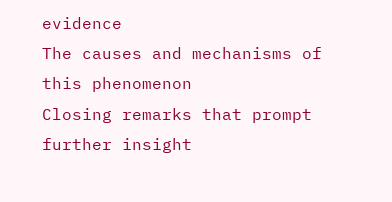evidence
The causes and mechanisms of this phenomenon
Closing remarks that prompt further insight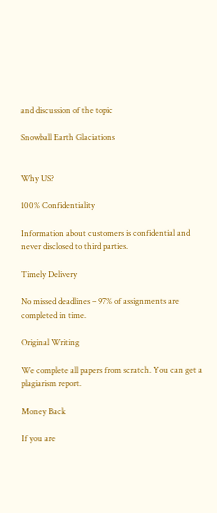and discussion of the topic

Snowball Earth Glaciations


Why US?

100% Confidentiality

Information about customers is confidential and never disclosed to third parties.

Timely Delivery

No missed deadlines – 97% of assignments are completed in time.

Original Writing

We complete all papers from scratch. You can get a plagiarism report.

Money Back

If you are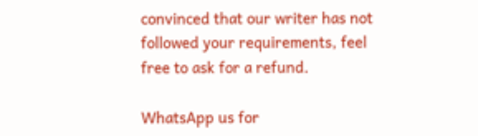convinced that our writer has not followed your requirements, feel free to ask for a refund.

WhatsApp us for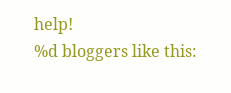help!
%d bloggers like this: